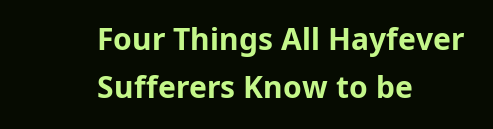Four Things All Hayfever Sufferers Know to be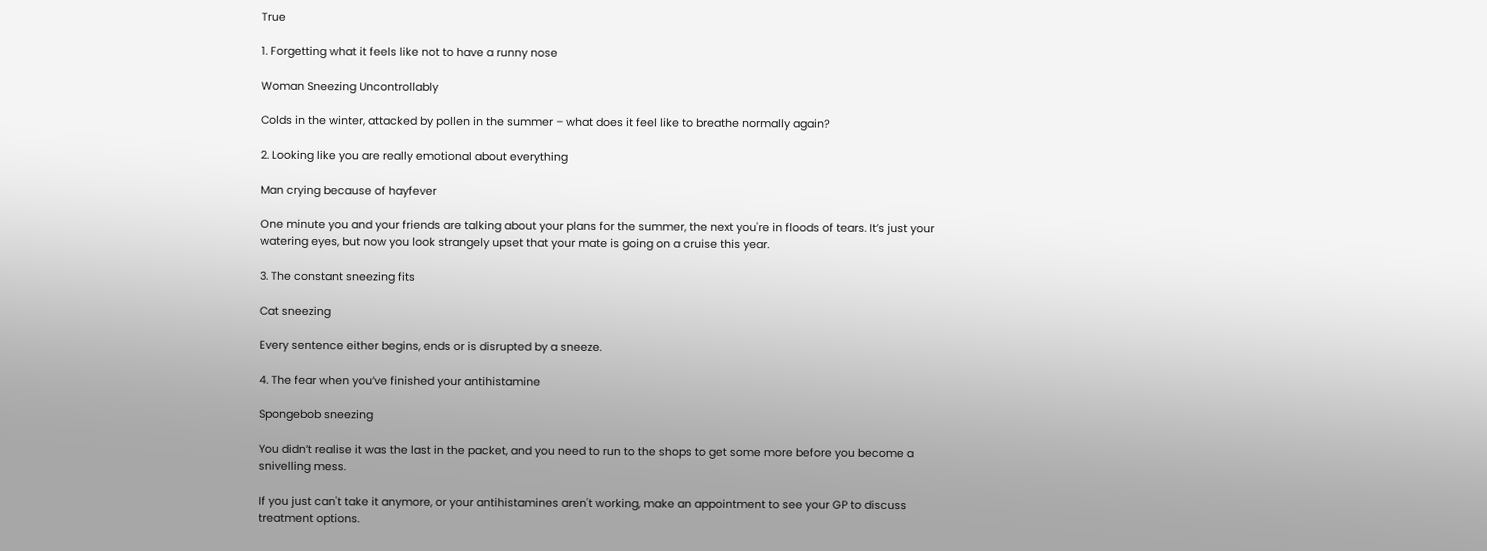True

1. Forgetting what it feels like not to have a runny nose

Woman Sneezing Uncontrollably

Colds in the winter, attacked by pollen in the summer – what does it feel like to breathe normally again?

2. Looking like you are really emotional about everything

Man crying because of hayfever

One minute you and your friends are talking about your plans for the summer, the next you're in floods of tears. It’s just your watering eyes, but now you look strangely upset that your mate is going on a cruise this year.

3. The constant sneezing fits

Cat sneezing

Every sentence either begins, ends or is disrupted by a sneeze.

4. The fear when you’ve finished your antihistamine

Spongebob sneezing

You didn’t realise it was the last in the packet, and you need to run to the shops to get some more before you become a snivelling mess.

If you just can't take it anymore, or your antihistamines aren't working, make an appointment to see your GP to discuss treatment options.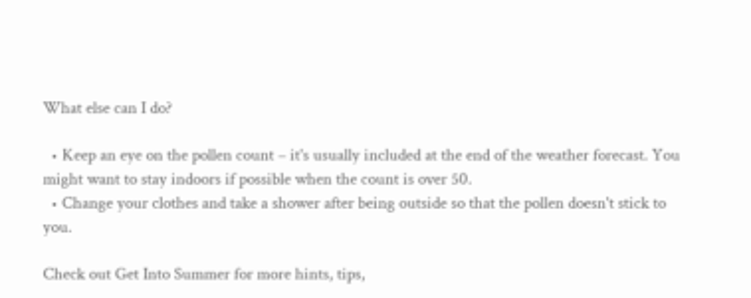What else can I do?

  • Keep an eye on the pollen count – it's usually included at the end of the weather forecast. You might want to stay indoors if possible when the count is over 50.
  • Change your clothes and take a shower after being outside so that the pollen doesn't stick to you.

Check out Get Into Summer for more hints, tips,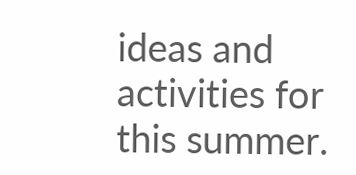ideas and activities for this summer.